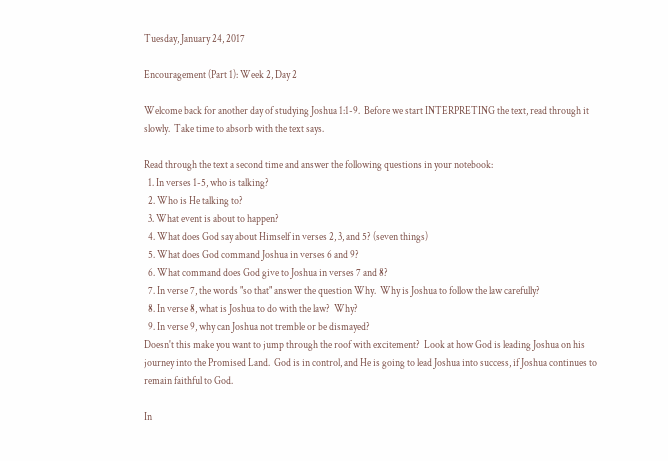Tuesday, January 24, 2017

Encouragement (Part 1): Week 2, Day 2

Welcome back for another day of studying Joshua 1:1-9.  Before we start INTERPRETING the text, read through it slowly.  Take time to absorb with the text says.

Read through the text a second time and answer the following questions in your notebook:
  1. In verses 1-5, who is talking?
  2. Who is He talking to?
  3. What event is about to happen?
  4. What does God say about Himself in verses 2, 3, and 5? (seven things)
  5. What does God command Joshua in verses 6 and 9?
  6. What command does God give to Joshua in verses 7 and 8?
  7. In verse 7, the words "so that" answer the question Why.  Why is Joshua to follow the law carefully?
  8. In verse 8, what is Joshua to do with the law?  Why?
  9. In verse 9, why can Joshua not tremble or be dismayed?
Doesn't this make you want to jump through the roof with excitement?  Look at how God is leading Joshua on his journey into the Promised Land.  God is in control, and He is going to lead Joshua into success, if Joshua continues to remain faithful to God.

In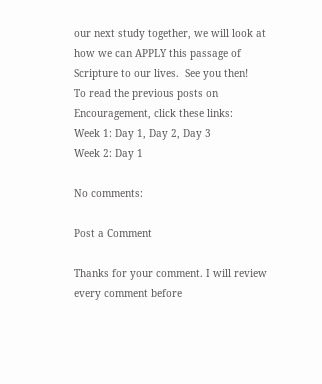our next study together, we will look at how we can APPLY this passage of Scripture to our lives.  See you then!
To read the previous posts on Encouragement, click these links:
Week 1: Day 1, Day 2, Day 3
Week 2: Day 1

No comments:

Post a Comment

Thanks for your comment. I will review every comment before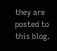they are posted to this blog.